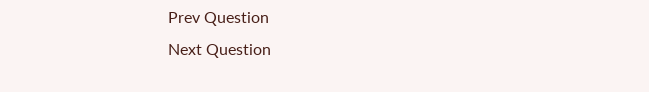Prev Question
Next Question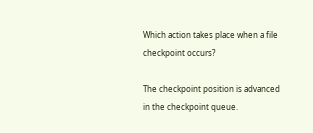Which action takes place when a file checkpoint occurs?

The checkpoint position is advanced in the checkpoint queue.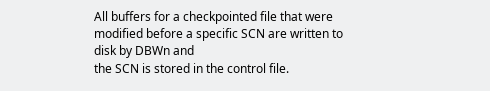All buffers for a checkpointed file that were modified before a specific SCN are written to disk by DBWn and
the SCN is stored in the control file.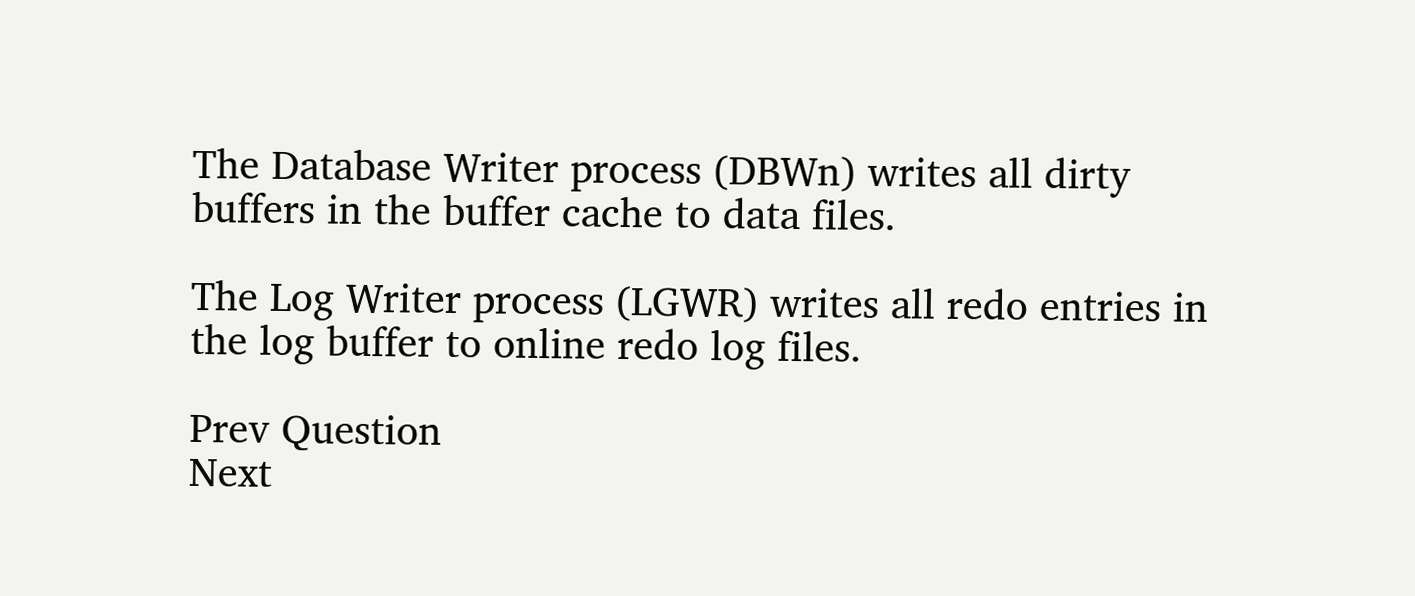The Database Writer process (DBWn) writes all dirty buffers in the buffer cache to data files.

The Log Writer process (LGWR) writes all redo entries in the log buffer to online redo log files.

Prev Question
Next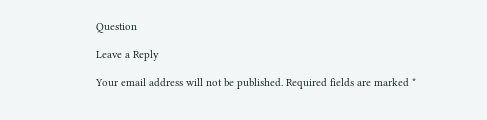Question

Leave a Reply

Your email address will not be published. Required fields are marked *